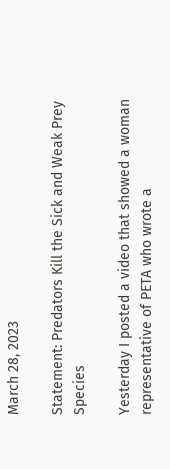March 28, 2023

Statement: Predators Kill the Sick and Weak Prey Species

Yesterday I posted a video that showed a woman representative of PETA who wrote a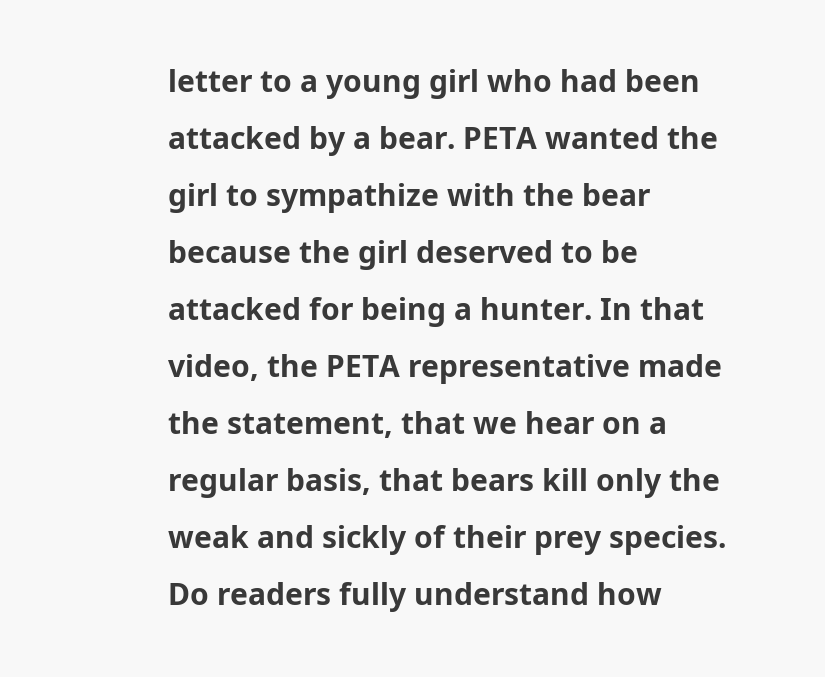letter to a young girl who had been attacked by a bear. PETA wanted the girl to sympathize with the bear because the girl deserved to be attacked for being a hunter. In that video, the PETA representative made the statement, that we hear on a regular basis, that bears kill only the weak and sickly of their prey species. Do readers fully understand how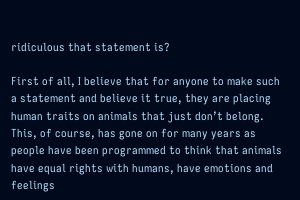ridiculous that statement is?

First of all, I believe that for anyone to make such a statement and believe it true, they are placing human traits on animals that just don’t belong. This, of course, has gone on for many years as people have been programmed to think that animals have equal rights with humans, have emotions and feelings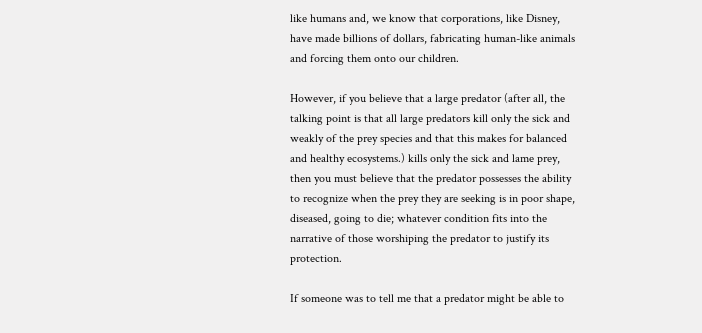like humans and, we know that corporations, like Disney, have made billions of dollars, fabricating human-like animals and forcing them onto our children.

However, if you believe that a large predator (after all, the talking point is that all large predators kill only the sick and weakly of the prey species and that this makes for balanced and healthy ecosystems.) kills only the sick and lame prey, then you must believe that the predator possesses the ability to recognize when the prey they are seeking is in poor shape, diseased, going to die; whatever condition fits into the narrative of those worshiping the predator to justify its protection.

If someone was to tell me that a predator might be able to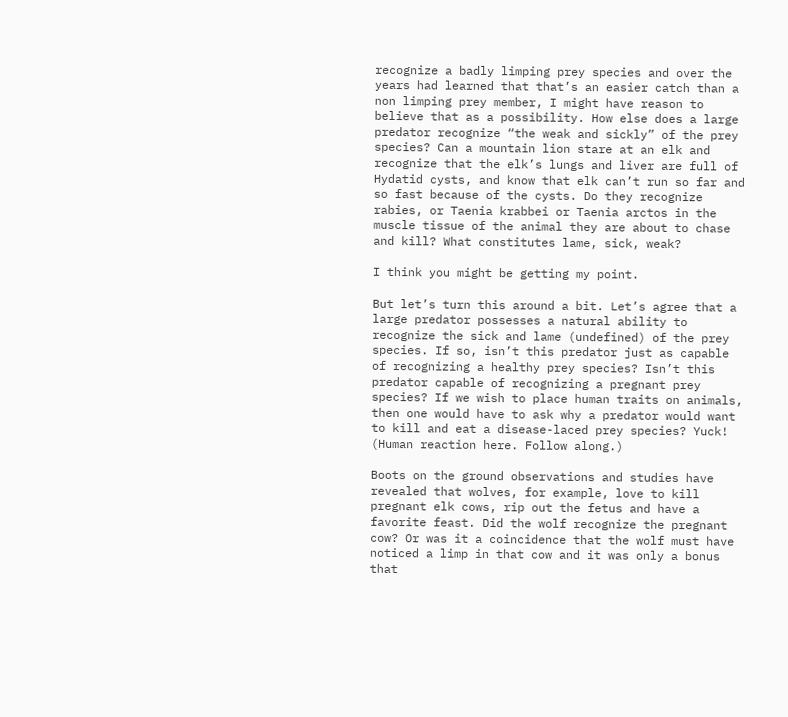recognize a badly limping prey species and over the years had learned that that’s an easier catch than a non limping prey member, I might have reason to believe that as a possibility. How else does a large predator recognize “the weak and sickly” of the prey species? Can a mountain lion stare at an elk and recognize that the elk’s lungs and liver are full of Hydatid cysts, and know that elk can’t run so far and so fast because of the cysts. Do they recognize rabies, or Taenia krabbei or Taenia arctos in the muscle tissue of the animal they are about to chase and kill? What constitutes lame, sick, weak?

I think you might be getting my point.

But let’s turn this around a bit. Let’s agree that a large predator possesses a natural ability to recognize the sick and lame (undefined) of the prey species. If so, isn’t this predator just as capable of recognizing a healthy prey species? Isn’t this predator capable of recognizing a pregnant prey species? If we wish to place human traits on animals, then one would have to ask why a predator would want to kill and eat a disease-laced prey species? Yuck! (Human reaction here. Follow along.)

Boots on the ground observations and studies have revealed that wolves, for example, love to kill pregnant elk cows, rip out the fetus and have a favorite feast. Did the wolf recognize the pregnant cow? Or was it a coincidence that the wolf must have noticed a limp in that cow and it was only a bonus that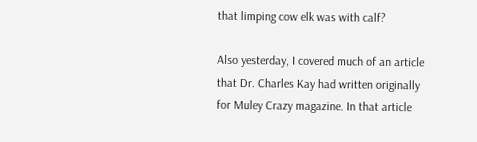that limping cow elk was with calf?

Also yesterday, I covered much of an article that Dr. Charles Kay had written originally for Muley Crazy magazine. In that article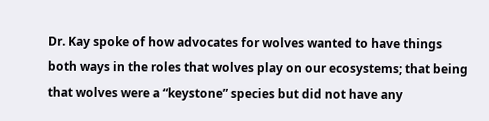Dr. Kay spoke of how advocates for wolves wanted to have things both ways in the roles that wolves play on our ecosystems; that being that wolves were a “keystone” species but did not have any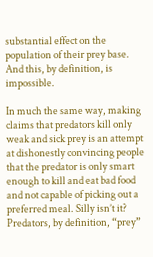substantial effect on the population of their prey base. And this, by definition, is impossible.

In much the same way, making claims that predators kill only weak and sick prey is an attempt at dishonestly convincing people that the predator is only smart enough to kill and eat bad food and not capable of picking out a preferred meal. Silly isn’t it? Predators, by definition, “prey”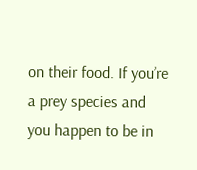on their food. If you’re a prey species and you happen to be in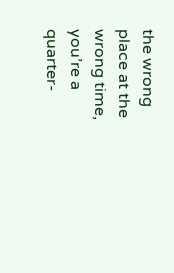the wrong place at the wrong time, you’re a quarter-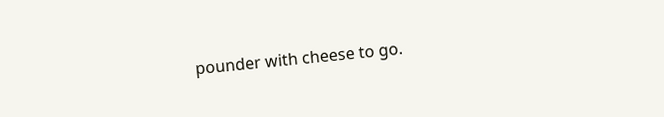pounder with cheese to go.